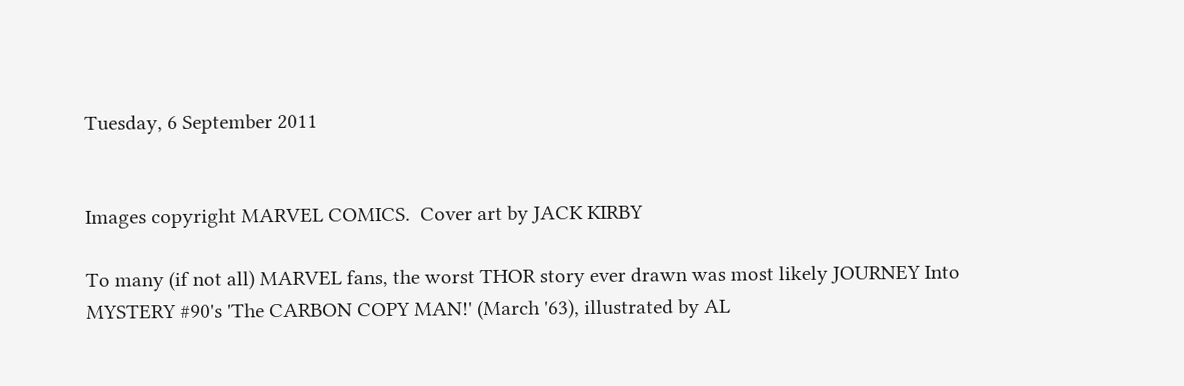Tuesday, 6 September 2011


Images copyright MARVEL COMICS.  Cover art by JACK KIRBY

To many (if not all) MARVEL fans, the worst THOR story ever drawn was most likely JOURNEY Into MYSTERY #90's 'The CARBON COPY MAN!' (March '63), illustrated by AL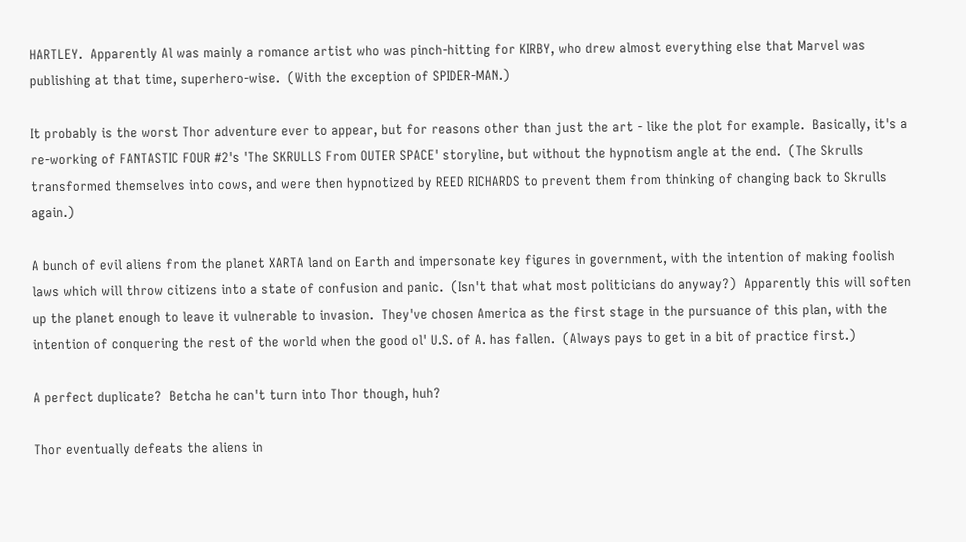HARTLEY.  Apparently Al was mainly a romance artist who was pinch-hitting for KIRBY, who drew almost everything else that Marvel was publishing at that time, superhero-wise.  (With the exception of SPIDER-MAN.)

It probably is the worst Thor adventure ever to appear, but for reasons other than just the art - like the plot for example.  Basically, it's a re-working of FANTASTIC FOUR #2's 'The SKRULLS From OUTER SPACE' storyline, but without the hypnotism angle at the end.  (The Skrulls transformed themselves into cows, and were then hypnotized by REED RICHARDS to prevent them from thinking of changing back to Skrulls again.)

A bunch of evil aliens from the planet XARTA land on Earth and impersonate key figures in government, with the intention of making foolish laws which will throw citizens into a state of confusion and panic.  (Isn't that what most politicians do anyway?)  Apparently this will soften up the planet enough to leave it vulnerable to invasion.  They've chosen America as the first stage in the pursuance of this plan, with the intention of conquering the rest of the world when the good ol' U.S. of A. has fallen.  (Always pays to get in a bit of practice first.)

A perfect duplicate?  Betcha he can't turn into Thor though, huh?

Thor eventually defeats the aliens in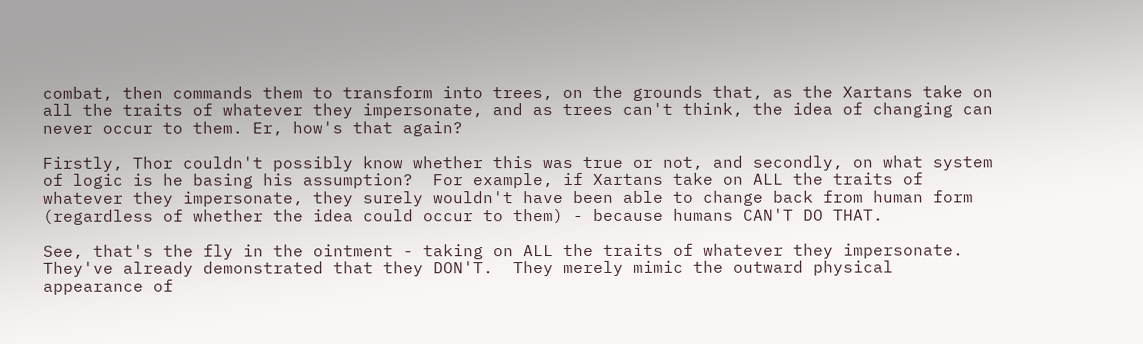combat, then commands them to transform into trees, on the grounds that, as the Xartans take on all the traits of whatever they impersonate, and as trees can't think, the idea of changing can never occur to them. Er, how's that again?

Firstly, Thor couldn't possibly know whether this was true or not, and secondly, on what system of logic is he basing his assumption?  For example, if Xartans take on ALL the traits of whatever they impersonate, they surely wouldn't have been able to change back from human form (regardless of whether the idea could occur to them) - because humans CAN'T DO THAT.

See, that's the fly in the ointment - taking on ALL the traits of whatever they impersonate.  They've already demonstrated that they DON'T.  They merely mimic the outward physical appearance of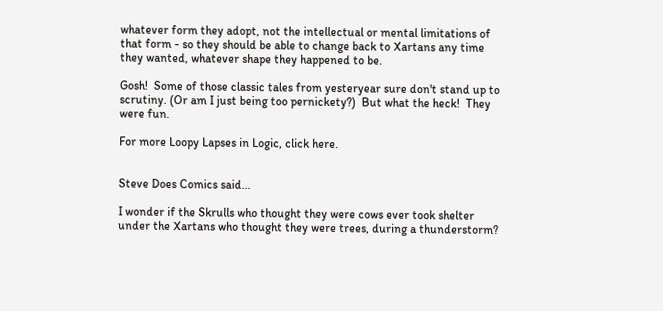whatever form they adopt, not the intellectual or mental limitations of that form - so they should be able to change back to Xartans any time they wanted, whatever shape they happened to be.

Gosh!  Some of those classic tales from yesteryear sure don't stand up to scrutiny. (Or am I just being too pernickety?)  But what the heck!  They were fun.

For more Loopy Lapses in Logic, click here.


Steve Does Comics said...

I wonder if the Skrulls who thought they were cows ever took shelter under the Xartans who thought they were trees, during a thunderstorm?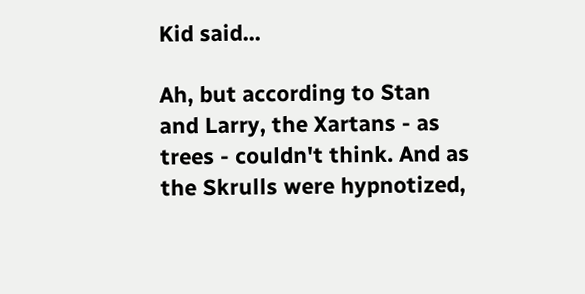Kid said...

Ah, but according to Stan and Larry, the Xartans - as trees - couldn't think. And as the Skrulls were hypnotized,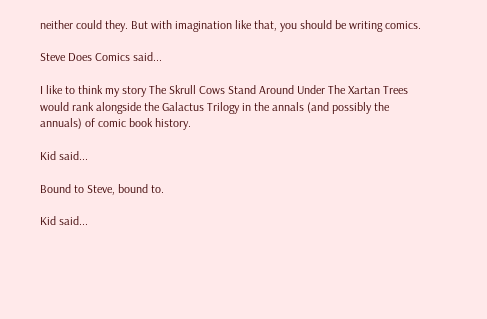neither could they. But with imagination like that, you should be writing comics.

Steve Does Comics said...

I like to think my story The Skrull Cows Stand Around Under The Xartan Trees would rank alongside the Galactus Trilogy in the annals (and possibly the annuals) of comic book history.

Kid said...

Bound to Steve, bound to.

Kid said...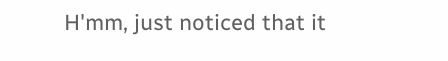H'mm, just noticed that it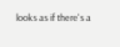looks as if there's a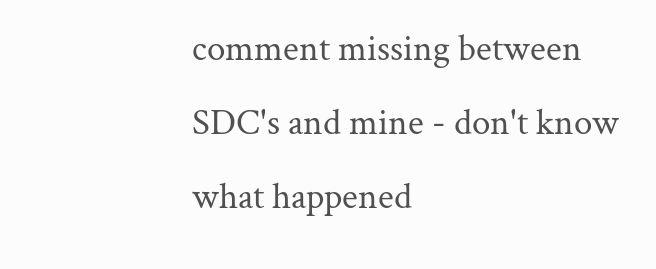comment missing between SDC's and mine - don't know what happened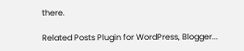there.

Related Posts Plugin for WordPress, Blogger...